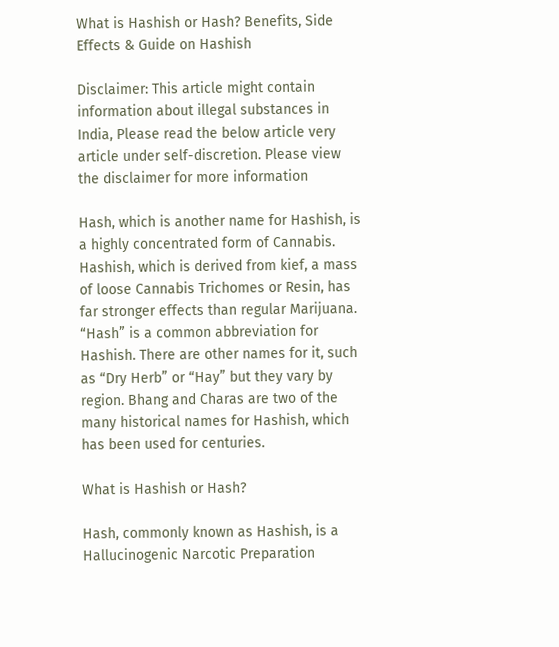What is Hashish or Hash? Benefits, Side Effects & Guide on Hashish

Disclaimer: This article might contain information about illegal substances in India, Please read the below article very article under self-discretion. Please view the disclaimer for more information

Hash, which is another name for Hashish, is a highly concentrated form of Cannabis. Hashish, which is derived from kief, a mass of loose Cannabis Trichomes or Resin, has far stronger effects than regular Marijuana. “Hash” is a common abbreviation for Hashish. There are other names for it, such as “Dry Herb” or “Hay” but they vary by region. Bhang and Charas are two of the many historical names for Hashish, which has been used for centuries.

What is Hashish or Hash?

Hash, commonly known as Hashish, is a Hallucinogenic Narcotic Preparation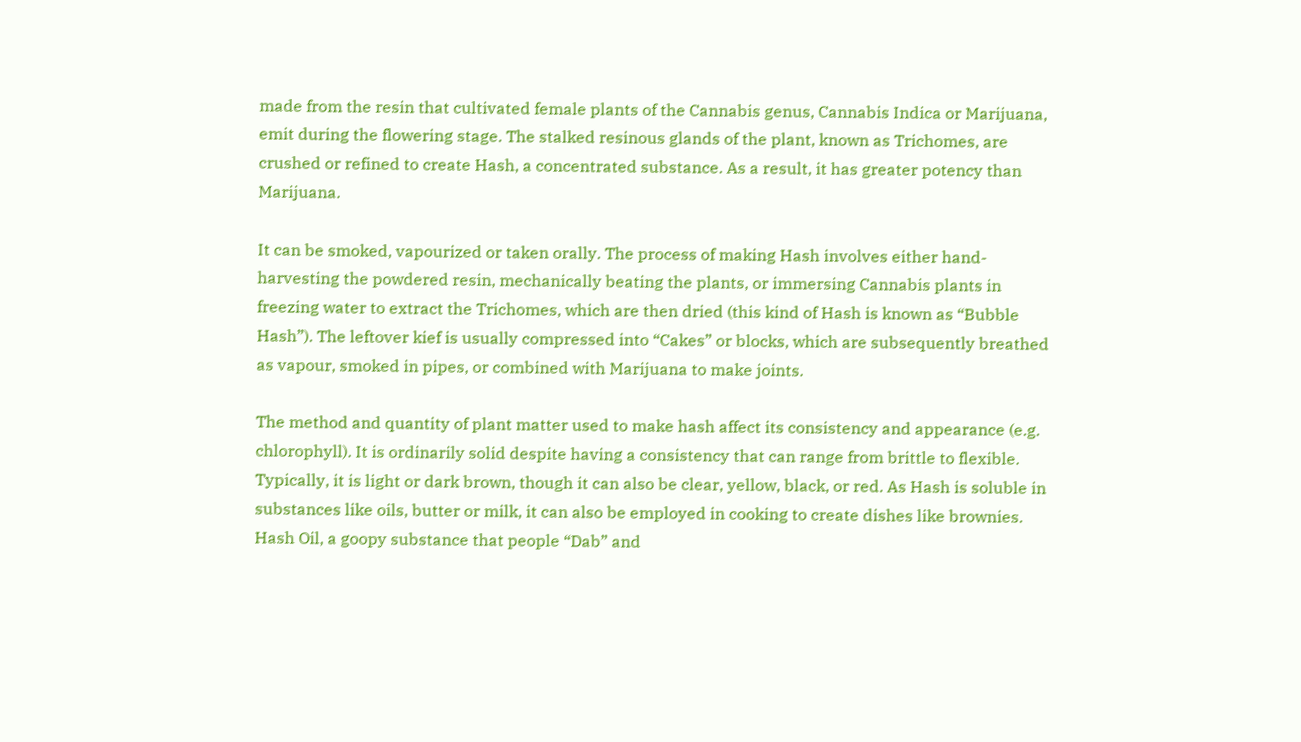made from the resin that cultivated female plants of the Cannabis genus, Cannabis Indica or Marijuana, emit during the flowering stage. The stalked resinous glands of the plant, known as Trichomes, are crushed or refined to create Hash, a concentrated substance. As a result, it has greater potency than Marijuana.

It can be smoked, vapourized or taken orally. The process of making Hash involves either hand-harvesting the powdered resin, mechanically beating the plants, or immersing Cannabis plants in freezing water to extract the Trichomes, which are then dried (this kind of Hash is known as “Bubble Hash”). The leftover kief is usually compressed into “Cakes” or blocks, which are subsequently breathed as vapour, smoked in pipes, or combined with Marijuana to make joints.

The method and quantity of plant matter used to make hash affect its consistency and appearance (e.g. chlorophyll). It is ordinarily solid despite having a consistency that can range from brittle to flexible. Typically, it is light or dark brown, though it can also be clear, yellow, black, or red. As Hash is soluble in substances like oils, butter or milk, it can also be employed in cooking to create dishes like brownies. Hash Oil, a goopy substance that people “Dab” and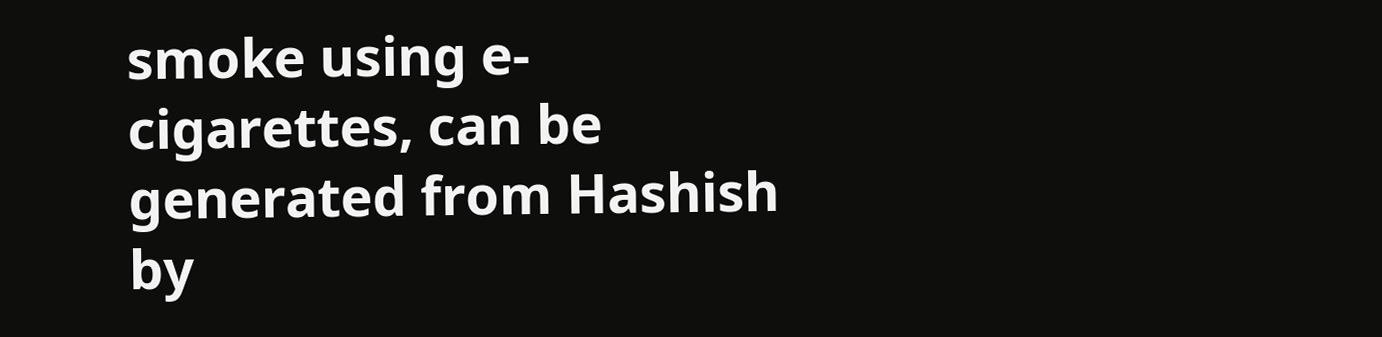smoke using e-cigarettes, can be generated from Hashish by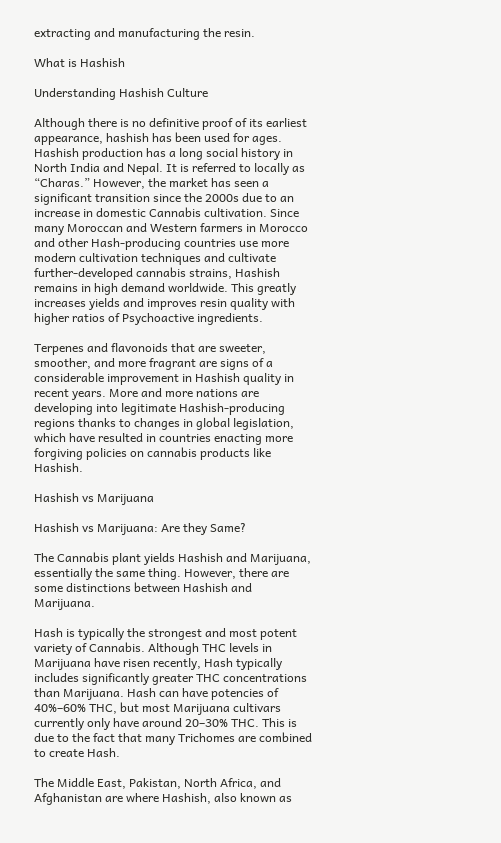extracting and manufacturing the resin.

What is Hashish

Understanding Hashish Culture

Although there is no definitive proof of its earliest appearance, hashish has been used for ages. Hashish production has a long social history in North India and Nepal. It is referred to locally as “Charas.” However, the market has seen a significant transition since the 2000s due to an increase in domestic Cannabis cultivation. Since many Moroccan and Western farmers in Morocco and other Hash-producing countries use more modern cultivation techniques and cultivate further-developed cannabis strains, Hashish remains in high demand worldwide. This greatly increases yields and improves resin quality with higher ratios of Psychoactive ingredients.

Terpenes and flavonoids that are sweeter, smoother, and more fragrant are signs of a considerable improvement in Hashish quality in recent years. More and more nations are developing into legitimate Hashish-producing regions thanks to changes in global legislation, which have resulted in countries enacting more forgiving policies on cannabis products like Hashish.

Hashish vs Marijuana

Hashish vs Marijuana: Are they Same?

The Cannabis plant yields Hashish and Marijuana, essentially the same thing. However, there are some distinctions between Hashish and Marijuana.

Hash is typically the strongest and most potent variety of Cannabis. Although THC levels in Marijuana have risen recently, Hash typically includes significantly greater THC concentrations than Marijuana. Hash can have potencies of 40%–60% THC, but most Marijuana cultivars currently only have around 20–30% THC. This is due to the fact that many Trichomes are combined to create Hash.

The Middle East, Pakistan, North Africa, and Afghanistan are where Hashish, also known as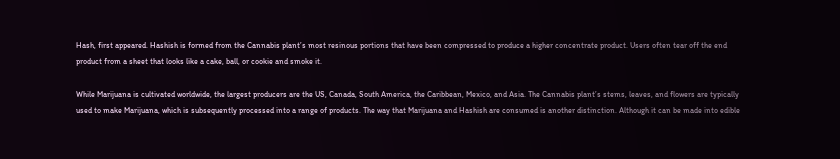Hash, first appeared. Hashish is formed from the Cannabis plant’s most resinous portions that have been compressed to produce a higher concentrate product. Users often tear off the end product from a sheet that looks like a cake, ball, or cookie and smoke it.

While Marijuana is cultivated worldwide, the largest producers are the US, Canada, South America, the Caribbean, Mexico, and Asia. The Cannabis plant’s stems, leaves, and flowers are typically used to make Marijuana, which is subsequently processed into a range of products. The way that Marijuana and Hashish are consumed is another distinction. Although it can be made into edible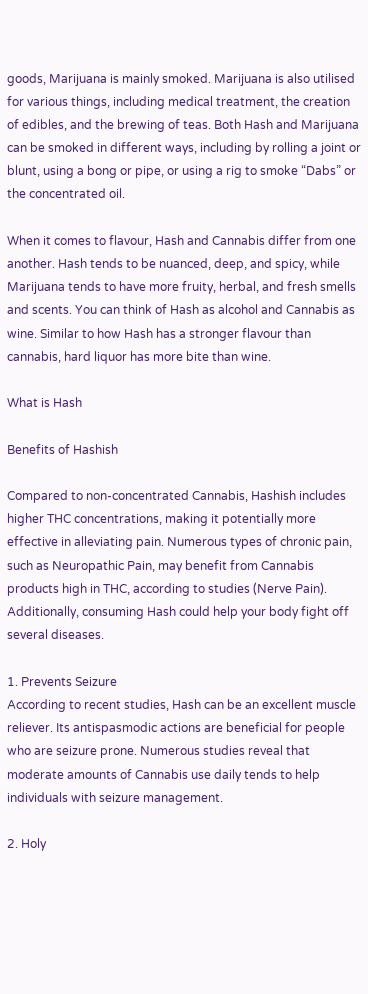goods, Marijuana is mainly smoked. Marijuana is also utilised for various things, including medical treatment, the creation of edibles, and the brewing of teas. Both Hash and Marijuana can be smoked in different ways, including by rolling a joint or blunt, using a bong or pipe, or using a rig to smoke “Dabs” or the concentrated oil.

When it comes to flavour, Hash and Cannabis differ from one another. Hash tends to be nuanced, deep, and spicy, while Marijuana tends to have more fruity, herbal, and fresh smells and scents. You can think of Hash as alcohol and Cannabis as wine. Similar to how Hash has a stronger flavour than cannabis, hard liquor has more bite than wine.

What is Hash

Benefits of Hashish

Compared to non-concentrated Cannabis, Hashish includes higher THC concentrations, making it potentially more effective in alleviating pain. Numerous types of chronic pain, such as Neuropathic Pain, may benefit from Cannabis products high in THC, according to studies (Nerve Pain). Additionally, consuming Hash could help your body fight off several diseases.

1. Prevents Seizure
According to recent studies, Hash can be an excellent muscle reliever. Its antispasmodic actions are beneficial for people who are seizure prone. Numerous studies reveal that moderate amounts of Cannabis use daily tends to help individuals with seizure management.

2. Holy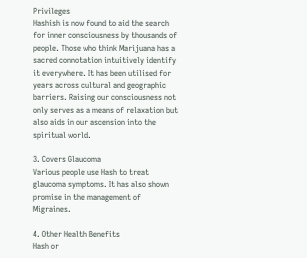Privileges
Hashish is now found to aid the search for inner consciousness by thousands of people. Those who think Marijuana has a sacred connotation intuitively identify it everywhere. It has been utilised for years across cultural and geographic barriers. Raising our consciousness not only serves as a means of relaxation but also aids in our ascension into the spiritual world.

3. Covers Glaucoma
Various people use Hash to treat glaucoma symptoms. It has also shown promise in the management of Migraines.

4. Other Health Benefits
Hash or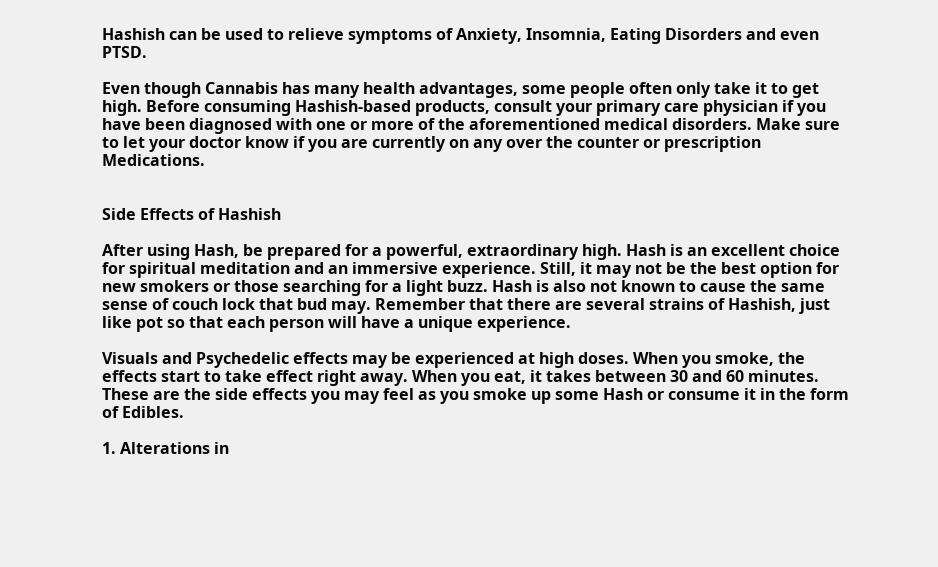Hashish can be used to relieve symptoms of Anxiety, Insomnia, Eating Disorders and even PTSD.

Even though Cannabis has many health advantages, some people often only take it to get high. Before consuming Hashish-based products, consult your primary care physician if you have been diagnosed with one or more of the aforementioned medical disorders. Make sure to let your doctor know if you are currently on any over the counter or prescription Medications.


Side Effects of Hashish

After using Hash, be prepared for a powerful, extraordinary high. Hash is an excellent choice for spiritual meditation and an immersive experience. Still, it may not be the best option for new smokers or those searching for a light buzz. Hash is also not known to cause the same sense of couch lock that bud may. Remember that there are several strains of Hashish, just like pot so that each person will have a unique experience.

Visuals and Psychedelic effects may be experienced at high doses. When you smoke, the effects start to take effect right away. When you eat, it takes between 30 and 60 minutes. These are the side effects you may feel as you smoke up some Hash or consume it in the form of Edibles.

1. Alterations in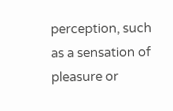perception, such as a sensation of pleasure or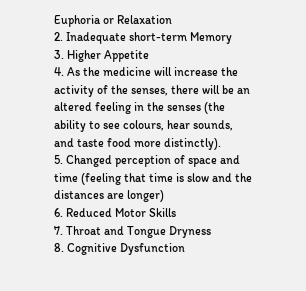Euphoria or Relaxation
2. Inadequate short-term Memory
3. Higher Appetite
4. As the medicine will increase the activity of the senses, there will be an altered feeling in the senses (the ability to see colours, hear sounds, and taste food more distinctly).
5. Changed perception of space and time (feeling that time is slow and the distances are longer)
6. Reduced Motor Skills
7. Throat and Tongue Dryness
8. Cognitive Dysfunction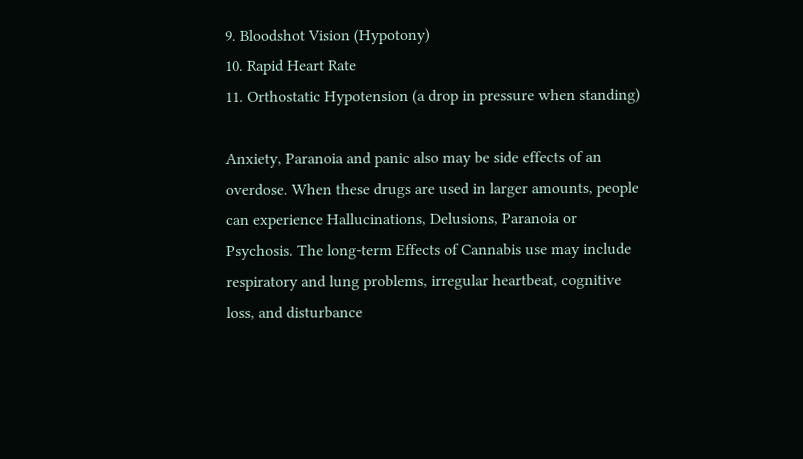9. Bloodshot Vision (Hypotony)
10. Rapid Heart Rate
11. Orthostatic Hypotension (a drop in pressure when standing)

Anxiety, Paranoia and panic also may be side effects of an overdose. When these drugs are used in larger amounts, people can experience Hallucinations, Delusions, Paranoia or Psychosis. The long-term Effects of Cannabis use may include respiratory and lung problems, irregular heartbeat, cognitive loss, and disturbance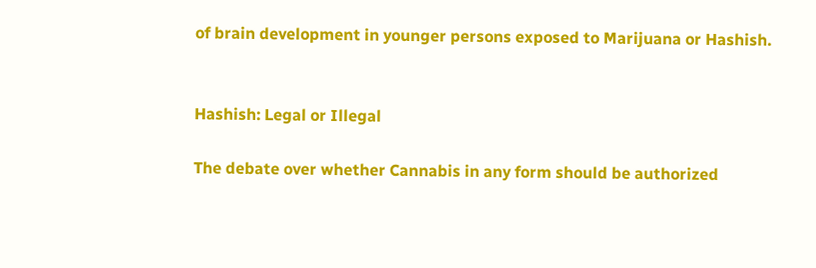of brain development in younger persons exposed to Marijuana or Hashish.


Hashish: Legal or Illegal

The debate over whether Cannabis in any form should be authorized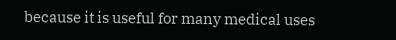because it is useful for many medical uses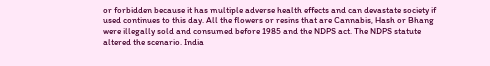or forbidden because it has multiple adverse health effects and can devastate society if used continues to this day. All the flowers or resins that are Cannabis, Hash or Bhang were illegally sold and consumed before 1985 and the NDPS act. The NDPS statute altered the scenario. India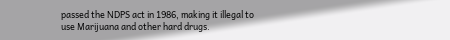passed the NDPS act in 1986, making it illegal to use Marijuana and other hard drugs.